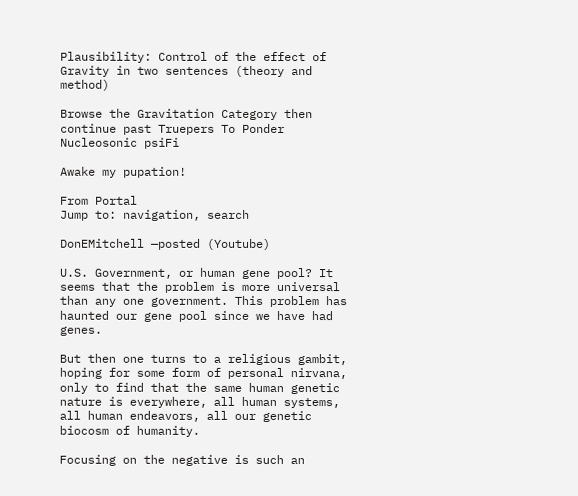Plausibility: Control of the effect of Gravity in two sentences (theory and method)

Browse the Gravitation Category then continue past Truepers To Ponder Nucleosonic psiFi

Awake my pupation!

From Portal
Jump to: navigation, search

DonEMitchell —posted (Youtube)

U.S. Government, or human gene pool? It seems that the problem is more universal than any one government. This problem has haunted our gene pool since we have had genes.

But then one turns to a religious gambit, hoping for some form of personal nirvana, only to find that the same human genetic nature is everywhere, all human systems, all human endeavors, all our genetic biocosm of humanity.

Focusing on the negative is such an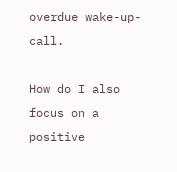overdue wake-up-call.

How do I also focus on a positive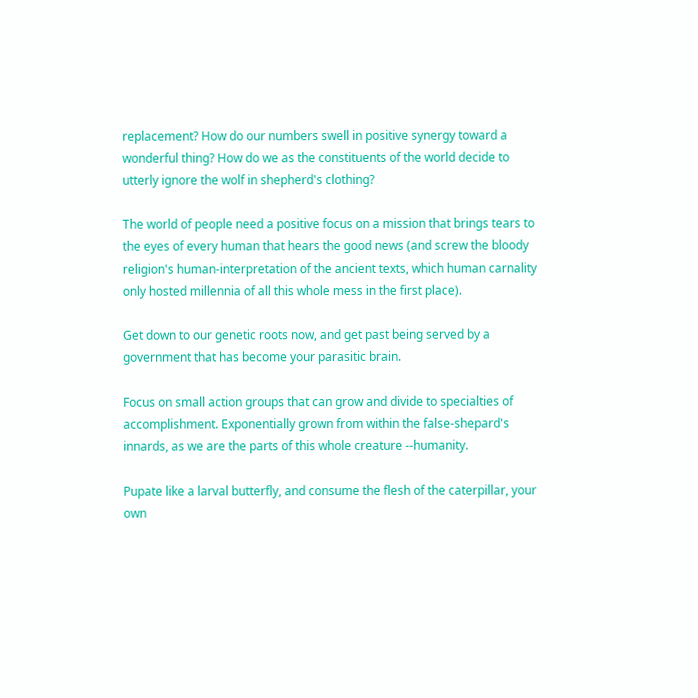replacement? How do our numbers swell in positive synergy toward a wonderful thing? How do we as the constituents of the world decide to utterly ignore the wolf in shepherd's clothing?

The world of people need a positive focus on a mission that brings tears to the eyes of every human that hears the good news (and screw the bloody religion's human-interpretation of the ancient texts, which human carnality only hosted millennia of all this whole mess in the first place).

Get down to our genetic roots now, and get past being served by a government that has become your parasitic brain.

Focus on small action groups that can grow and divide to specialties of accomplishment. Exponentially grown from within the false-shepard's innards, as we are the parts of this whole creature --humanity.

Pupate like a larval butterfly, and consume the flesh of the caterpillar, your own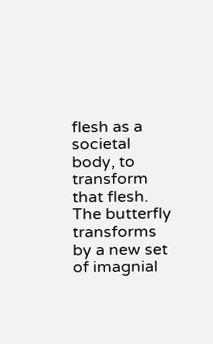flesh as a societal body, to transform that flesh. The butterfly transforms by a new set of imagnial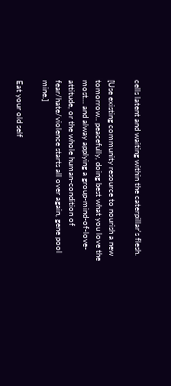cells latent and waiting within the caterpillar's flesh.

[Use existing community resource to nourish a new tomorrow.. peacefully, doing best what you love the most... and alway applying a group-mind-of-love-attitude, or the whole human-condition of fear/hate/violence starts all over again, gene pool mine.]

Eat your old self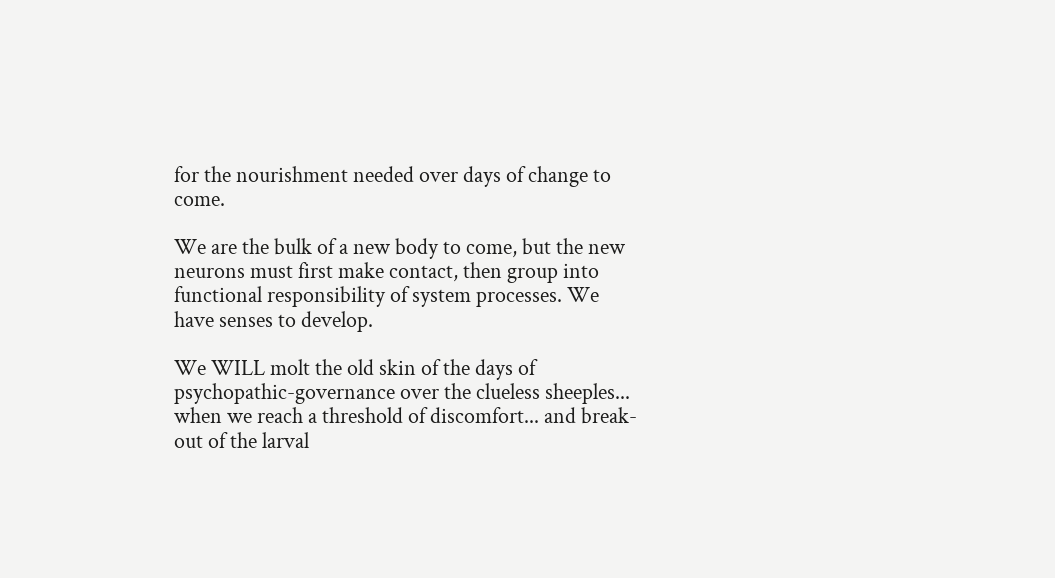for the nourishment needed over days of change to come.

We are the bulk of a new body to come, but the new neurons must first make contact, then group into functional responsibility of system processes. We have senses to develop.

We WILL molt the old skin of the days of psychopathic-governance over the clueless sheeples... when we reach a threshold of discomfort... and break-out of the larval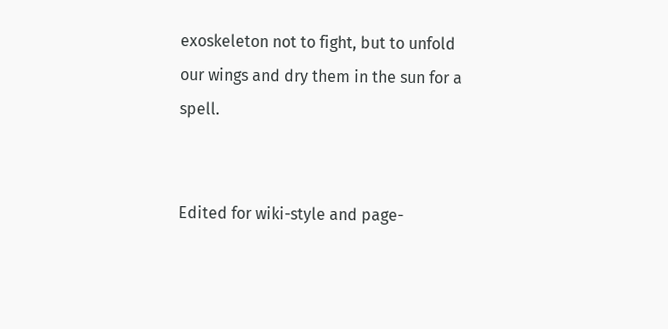exoskeleton not to fight, but to unfold our wings and dry them in the sun for a spell.


Edited for wiki-style and page-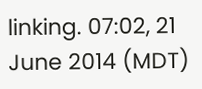linking. 07:02, 21 June 2014 (MDT)